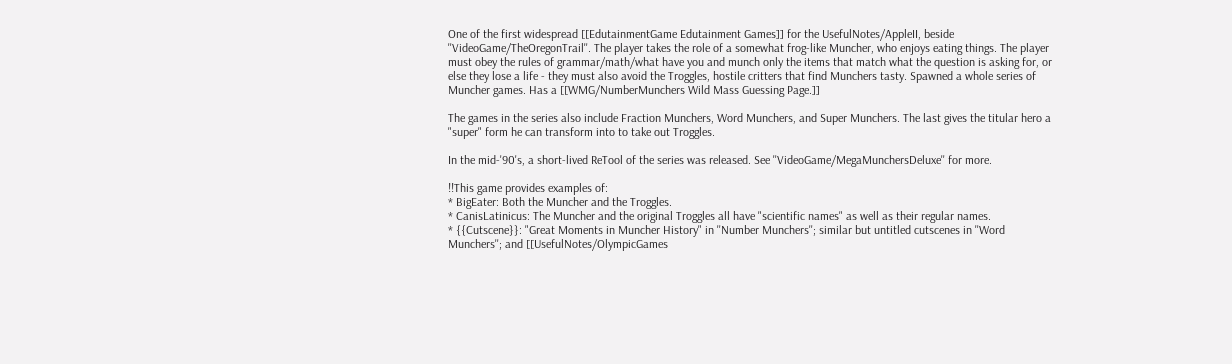One of the first widespread [[EdutainmentGame Edutainment Games]] for the UsefulNotes/AppleII, beside ''VideoGame/TheOregonTrail''. The player takes the role of a somewhat frog-like Muncher, who enjoys eating things. The player must obey the rules of grammar/math/what have you and munch only the items that match what the question is asking for, or else they lose a life - they must also avoid the Troggles, hostile critters that find Munchers tasty. Spawned a whole series of Muncher games. Has a [[WMG/NumberMunchers Wild Mass Guessing Page.]]

The games in the series also include Fraction Munchers, Word Munchers, and Super Munchers. The last gives the titular hero a "super" form he can transform into to take out Troggles.

In the mid-'90's, a short-lived ReTool of the series was released. See ''VideoGame/MegaMunchersDeluxe'' for more.

!!This game provides examples of:
* BigEater: Both the Muncher and the Troggles.
* CanisLatinicus: The Muncher and the original Troggles all have "scientific names" as well as their regular names.
* {{Cutscene}}: "Great Moments in Muncher History" in ''Number Munchers''; similar but untitled cutscenes in ''Word Munchers''; and [[UsefulNotes/OlympicGames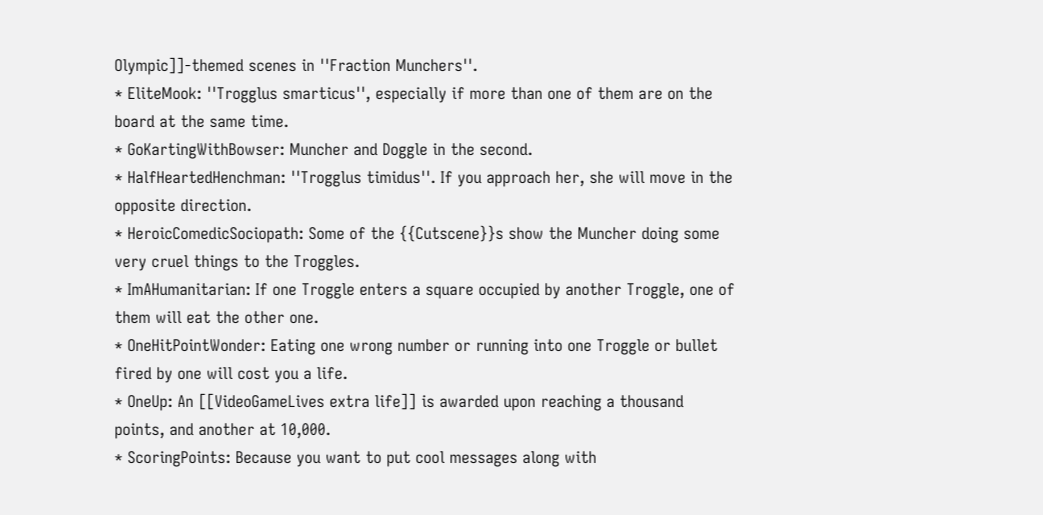Olympic]]-themed scenes in ''Fraction Munchers''.
* EliteMook: ''Trogglus smarticus'', especially if more than one of them are on the board at the same time.
* GoKartingWithBowser: Muncher and Doggle in the second.
* HalfHeartedHenchman: ''Trogglus timidus''. If you approach her, she will move in the opposite direction.
* HeroicComedicSociopath: Some of the {{Cutscene}}s show the Muncher doing some very cruel things to the Troggles.
* ImAHumanitarian: If one Troggle enters a square occupied by another Troggle, one of them will eat the other one.
* OneHitPointWonder: Eating one wrong number or running into one Troggle or bullet fired by one will cost you a life.
* OneUp: An [[VideoGameLives extra life]] is awarded upon reaching a thousand points, and another at 10,000.
* ScoringPoints: Because you want to put cool messages along with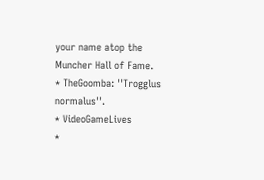your name atop the Muncher Hall of Fame.
* TheGoomba: ''Trogglus normalus''.
* VideoGameLives
*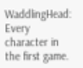WaddlingHead: Every character in the first game.